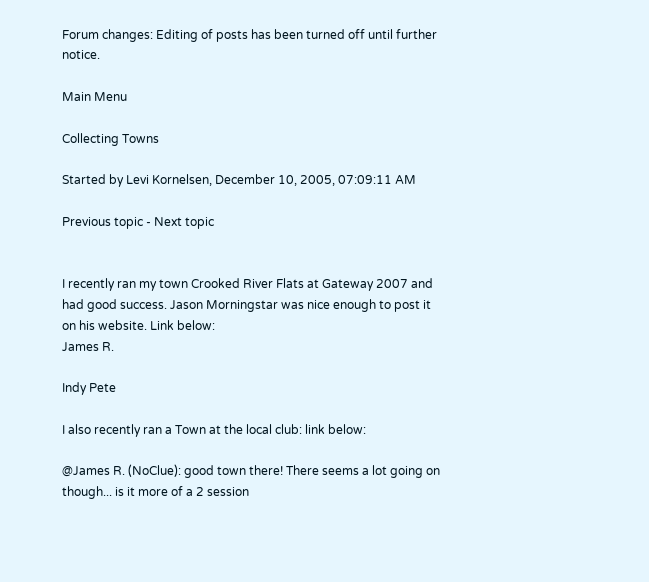Forum changes: Editing of posts has been turned off until further notice.

Main Menu

Collecting Towns

Started by Levi Kornelsen, December 10, 2005, 07:09:11 AM

Previous topic - Next topic


I recently ran my town Crooked River Flats at Gateway 2007 and had good success. Jason Morningstar was nice enough to post it on his website. Link below:
James R.

Indy Pete

I also recently ran a Town at the local club: link below:

@James R. (NoClue): good town there! There seems a lot going on though... is it more of a 2 session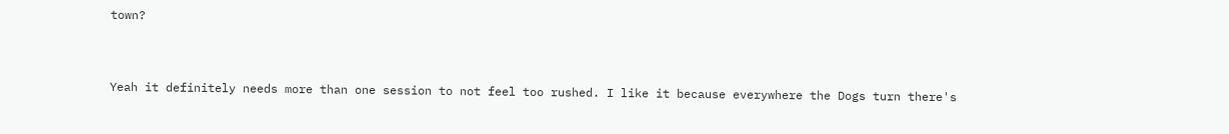town?


Yeah it definitely needs more than one session to not feel too rushed. I like it because everywhere the Dogs turn there's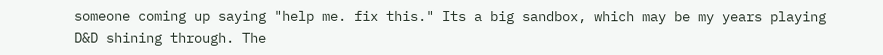someone coming up saying "help me. fix this." Its a big sandbox, which may be my years playing D&D shining through. The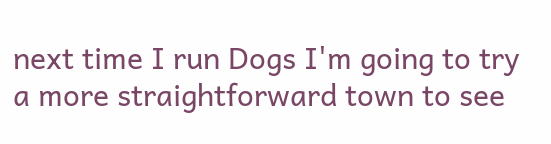next time I run Dogs I'm going to try a more straightforward town to see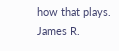how that plays.
James R.